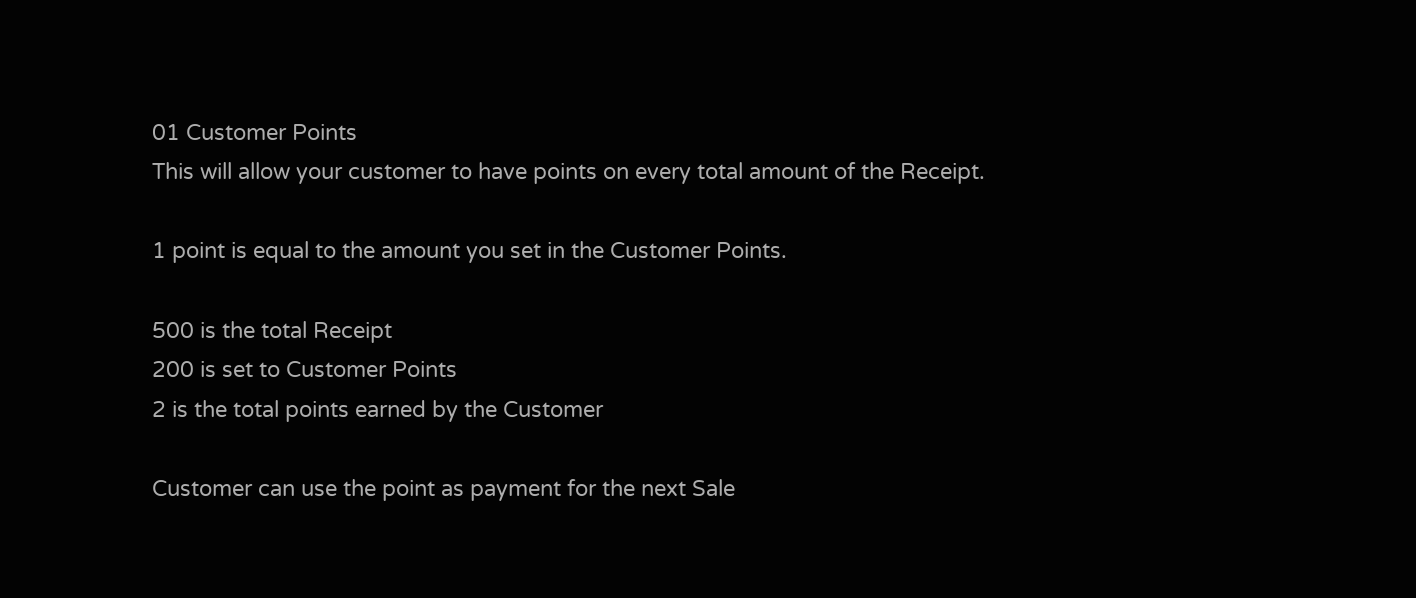01 Customer Points
This will allow your customer to have points on every total amount of the Receipt.

1 point is equal to the amount you set in the Customer Points.

500 is the total Receipt
200 is set to Customer Points
2 is the total points earned by the Customer

Customer can use the point as payment for the next Sale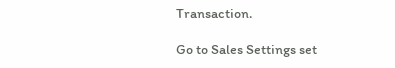Transaction.

Go to Sales Settings set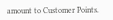amount to Customer Points.